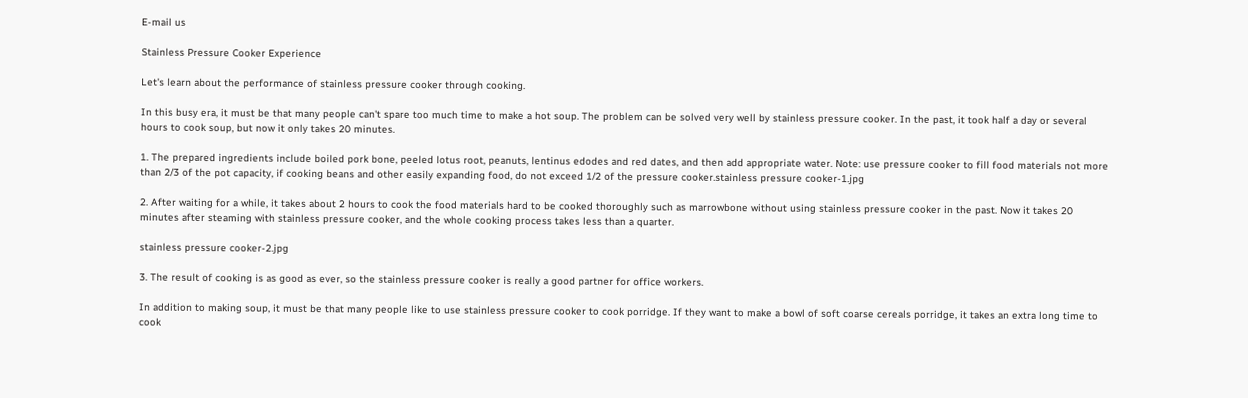E-mail us

Stainless Pressure Cooker Experience

Let's learn about the performance of stainless pressure cooker through cooking.

In this busy era, it must be that many people can't spare too much time to make a hot soup. The problem can be solved very well by stainless pressure cooker. In the past, it took half a day or several hours to cook soup, but now it only takes 20 minutes.

1. The prepared ingredients include boiled pork bone, peeled lotus root, peanuts, lentinus edodes and red dates, and then add appropriate water. Note: use pressure cooker to fill food materials not more than 2/3 of the pot capacity, if cooking beans and other easily expanding food, do not exceed 1/2 of the pressure cooker.stainless pressure cooker-1.jpg

2. After waiting for a while, it takes about 2 hours to cook the food materials hard to be cooked thoroughly such as marrowbone without using stainless pressure cooker in the past. Now it takes 20 minutes after steaming with stainless pressure cooker, and the whole cooking process takes less than a quarter.

stainless pressure cooker-2.jpg

3. The result of cooking is as good as ever, so the stainless pressure cooker is really a good partner for office workers.

In addition to making soup, it must be that many people like to use stainless pressure cooker to cook porridge. If they want to make a bowl of soft coarse cereals porridge, it takes an extra long time to cook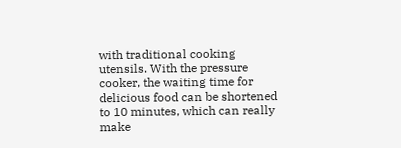with traditional cooking utensils. With the pressure cooker, the waiting time for delicious food can be shortened to 10 minutes, which can really make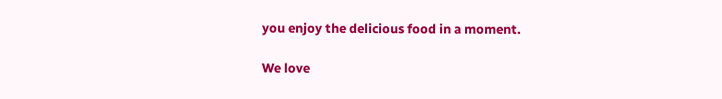you enjoy the delicious food in a moment.

We love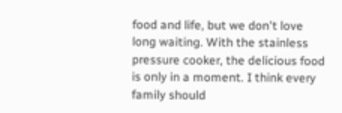food and life, but we don't love long waiting. With the stainless pressure cooker, the delicious food is only in a moment. I think every family should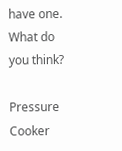have one. What do you think?

Pressure Cooker